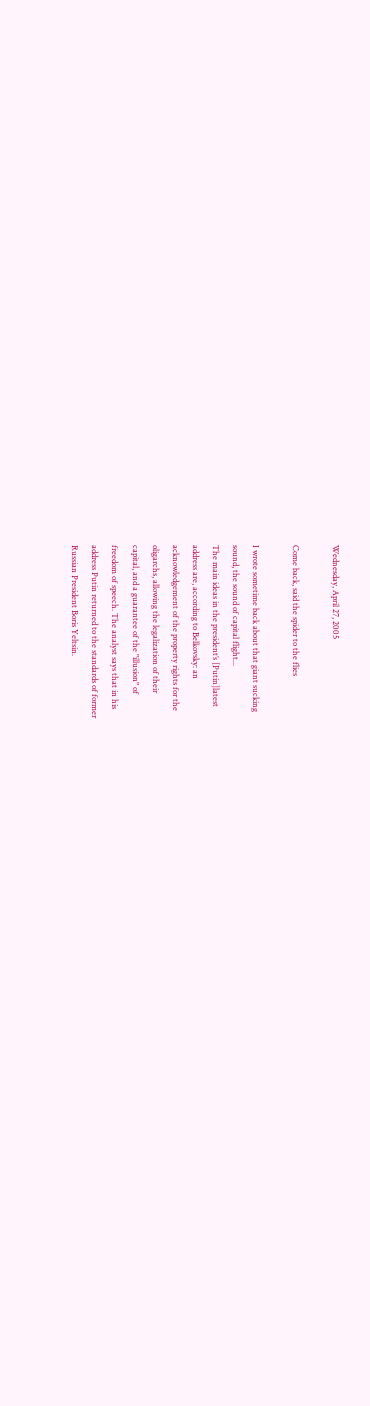Wednesday, April 27, 2005

Come back, said the spider to the flies

I wrote sometime back about that giant sucking
sound, the sound of capital flight...
The main ideas in the president’s [Putin]latest
address are, according to Belkovsky: an
acknowledgement of the property rights for the
oligarchs, allowing the legalization of their
capital, and a guarantee of the "illusion" of
freedom of speech. The analyst says that in his
address Putin returned to the standards of former
Russian President Boris Yeltsin.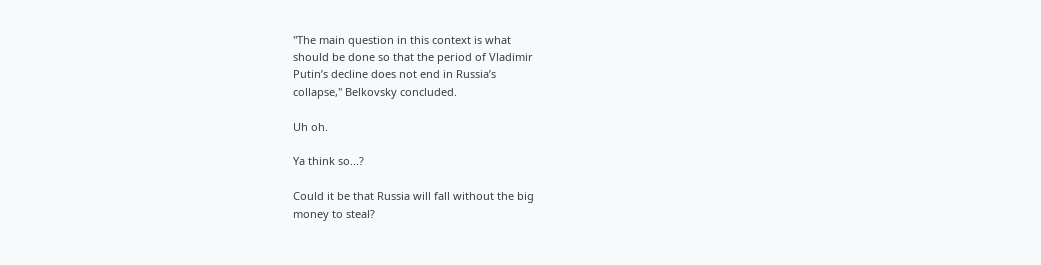"The main question in this context is what
should be done so that the period of Vladimir
Putin’s decline does not end in Russia’s
collapse," Belkovsky concluded.

Uh oh.

Ya think so...?

Could it be that Russia will fall without the big
money to steal?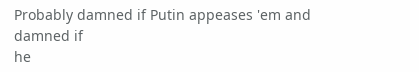Probably damned if Putin appeases 'em and damned if
he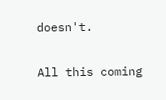doesn't.

All this coming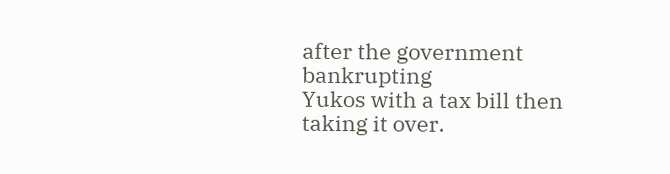after the government bankrupting
Yukos with a tax bill then taking it over.